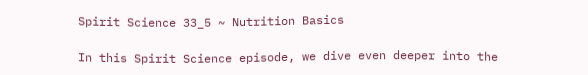Spirit Science 33_5 ~ Nutrition Basics

In this Spirit Science episode, we dive even deeper into the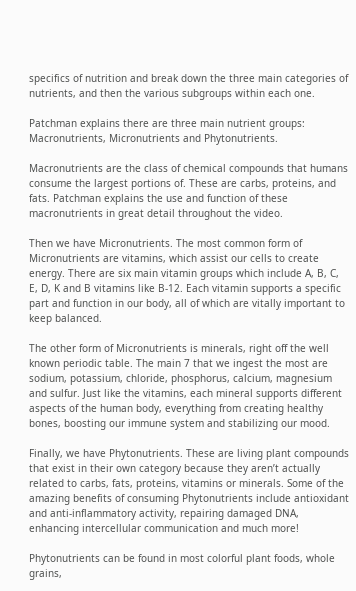specifics of nutrition and break down the three main categories of nutrients, and then the various subgroups within each one.

Patchman explains there are three main nutrient groups: Macronutrients, Micronutrients and Phytonutrients.

Macronutrients are the class of chemical compounds that humans consume the largest portions of. These are carbs, proteins, and fats. Patchman explains the use and function of these macronutrients in great detail throughout the video.

Then we have Micronutrients. The most common form of Micronutrients are vitamins, which assist our cells to create energy. There are six main vitamin groups which include A, B, C, E, D, K and B vitamins like B-12. Each vitamin supports a specific part and function in our body, all of which are vitally important to keep balanced.

The other form of Micronutrients is minerals, right off the well known periodic table. The main 7 that we ingest the most are sodium, potassium, chloride, phosphorus, calcium, magnesium and sulfur. Just like the vitamins, each mineral supports different aspects of the human body, everything from creating healthy bones, boosting our immune system and stabilizing our mood.

Finally, we have Phytonutrients. These are living plant compounds that exist in their own category because they aren’t actually related to carbs, fats, proteins, vitamins or minerals. Some of the amazing benefits of consuming Phytonutrients include antioxidant and anti-inflammatory activity, repairing damaged DNA, enhancing intercellular communication and much more!

Phytonutrients can be found in most colorful plant foods, whole grains,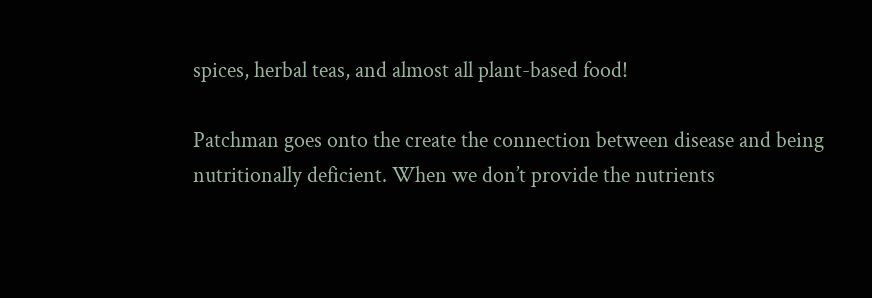spices, herbal teas, and almost all plant-based food!

Patchman goes onto the create the connection between disease and being nutritionally deficient. When we don’t provide the nutrients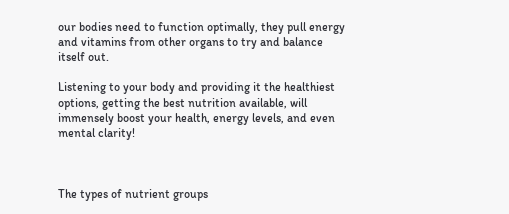our bodies need to function optimally, they pull energy and vitamins from other organs to try and balance itself out.

Listening to your body and providing it the healthiest options, getting the best nutrition available, will immensely boost your health, energy levels, and even mental clarity!



The types of nutrient groups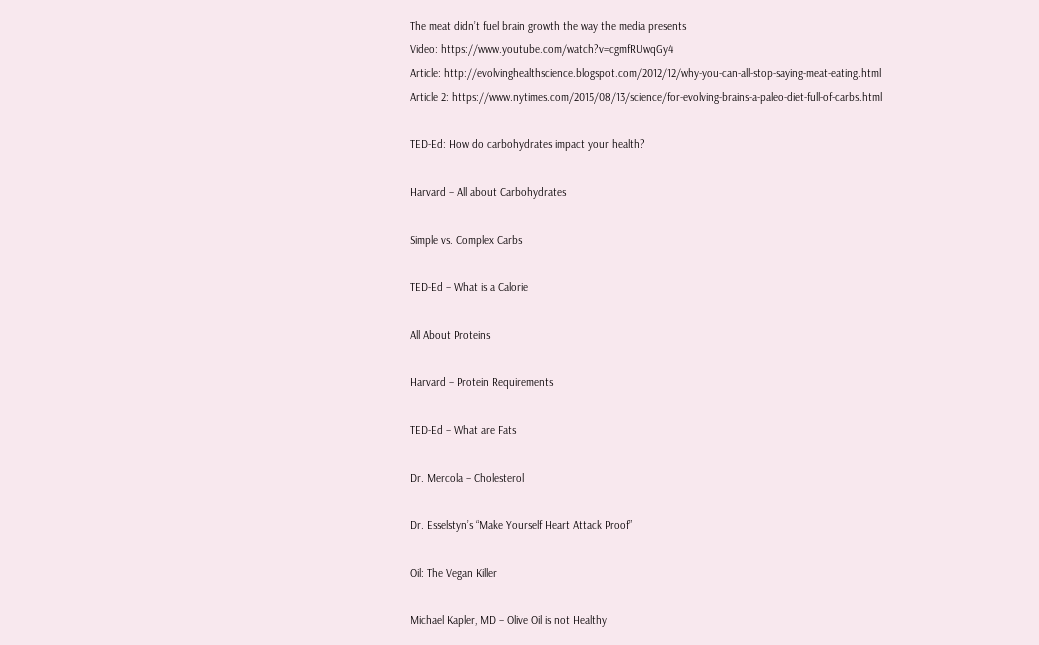The meat didn’t fuel brain growth the way the media presents
Video: https://www.youtube.com/watch?v=cgmfRUwqGy4
Article: http://evolvinghealthscience.blogspot.com/2012/12/why-you-can-all-stop-saying-meat-eating.html
Article 2: https://www.nytimes.com/2015/08/13/science/for-evolving-brains-a-paleo-diet-full-of-carbs.html

TED-Ed: How do carbohydrates impact your health?

Harvard – All about Carbohydrates

Simple vs. Complex Carbs

TED-Ed – What is a Calorie

All About Proteins

Harvard – Protein Requirements

TED-Ed – What are Fats

Dr. Mercola – Cholesterol

Dr. Esselstyn’s “Make Yourself Heart Attack Proof”

Oil: The Vegan Killer

Michael Kapler, MD – Olive Oil is not Healthy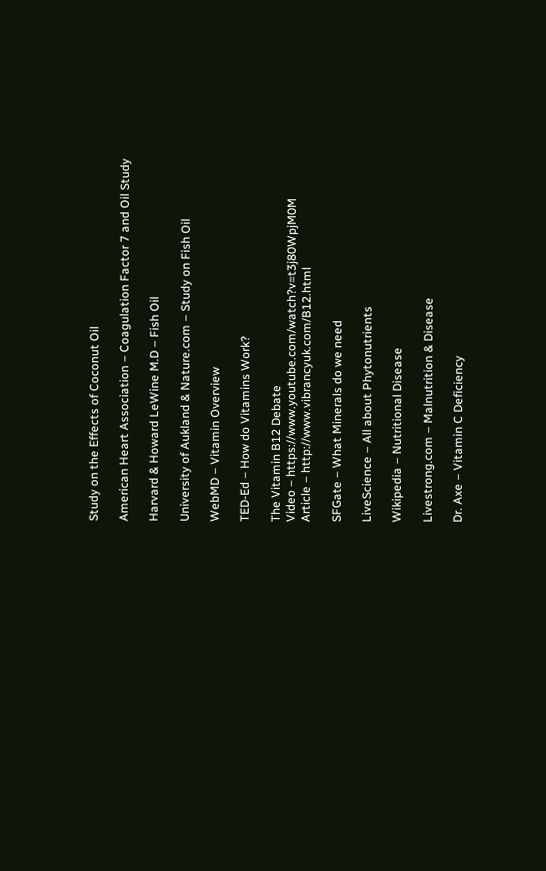Study on the Effects of Coconut Oil

American Heart Association – Coagulation Factor 7 and Oil Study

Harvard & Howard LeWine M.D – Fish Oil

University of Aukland & Nature.com – Study on Fish Oil

WebMD – Vitamin Overview

TED-Ed – How do Vitamins Work?

The Vitamin B12 Debate
Video – https://www.youtube.com/watch?v=t3j80WpjM0M
Article – http://www.vibrancyuk.com/B12.html

SFGate – What Minerals do we need

LiveScience – All about Phytonutrients

Wikipedia – Nutritional Disease

Livestrong.com – Malnutrition & Disease

Dr. Axe – Vitamin C Deficiency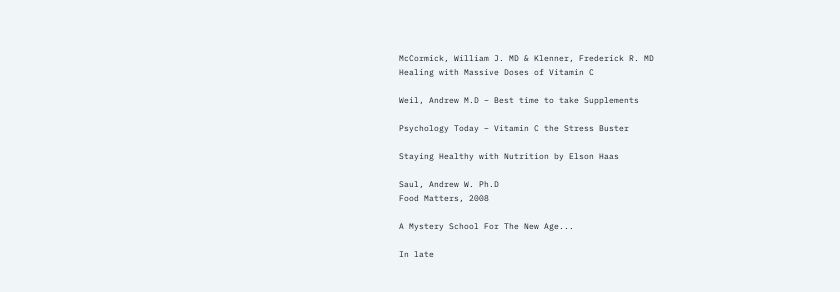McCormick, William J. MD & Klenner, Frederick R. MD
Healing with Massive Doses of Vitamin C

Weil, Andrew M.D – Best time to take Supplements

Psychology Today – Vitamin C the Stress Buster

Staying Healthy with Nutrition by Elson Haas

Saul, Andrew W. Ph.D
Food Matters, 2008

A Mystery School For The New Age...

In late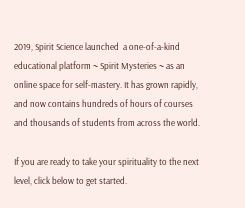2019, Spirit Science launched  a one-of-a-kind educational platform ~ Spirit Mysteries ~ as an online space for self-mastery. It has grown rapidly, and now contains hundreds of hours of courses and thousands of students from across the world.

If you are ready to take your spirituality to the next level, click below to get started.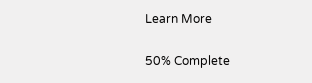Learn More

50% Complete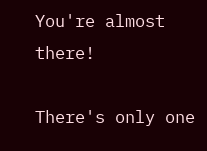You're almost there!

There's only one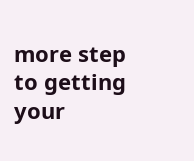more step to getting your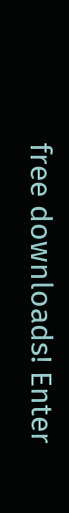free downloads! Enter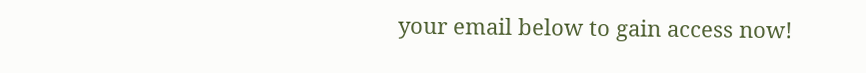your email below to gain access now!